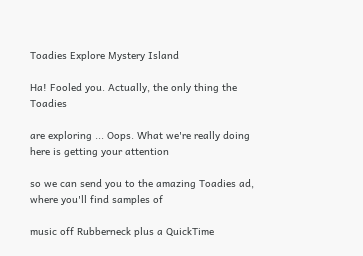Toadies Explore Mystery Island

Ha! Fooled you. Actually, the only thing the Toadies

are exploring ... Oops. What we're really doing here is getting your attention

so we can send you to the amazing Toadies ad, where you'll find samples of

music off Rubberneck plus a QuickTime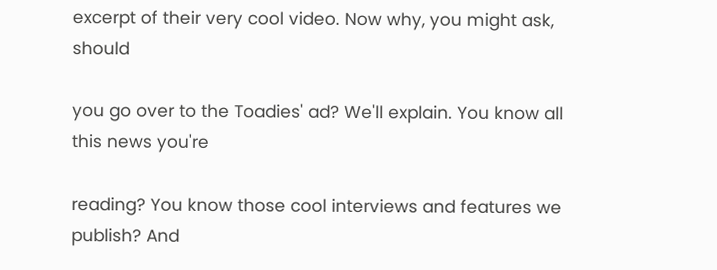excerpt of their very cool video. Now why, you might ask, should

you go over to the Toadies' ad? We'll explain. You know all this news you're

reading? You know those cool interviews and features we publish? And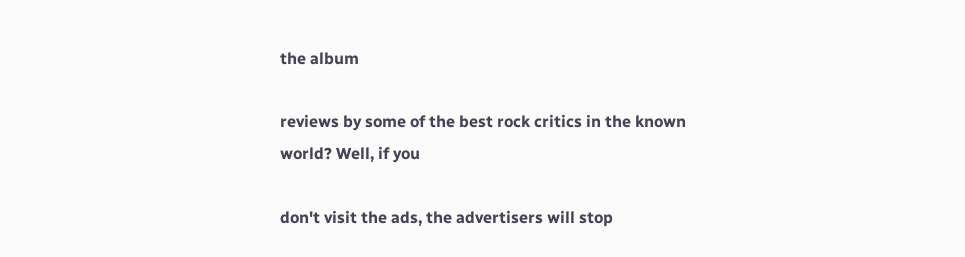the album

reviews by some of the best rock critics in the known world? Well, if you

don't visit the ads, the advertisers will stop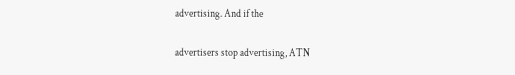advertising. And if the

advertisers stop advertising, ATN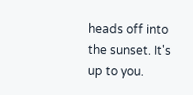heads off into the sunset. It's up to you.